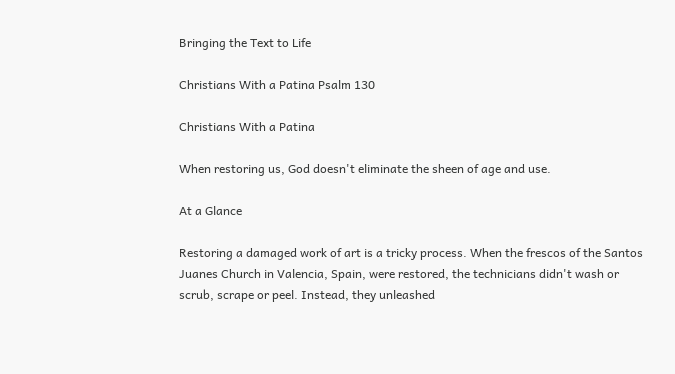Bringing the Text to Life

Christians With a Patina Psalm 130

Christians With a Patina

When restoring us, God doesn't eliminate the sheen of age and use.

At a Glance

Restoring a damaged work of art is a tricky process. When the frescos of the Santos Juanes Church in Valencia, Spain, were restored, the technicians didn't wash or scrub, scrape or peel. Instead, they unleashed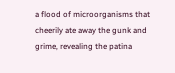a flood of microorganisms that cheerily ate away the gunk and grime, revealing the patina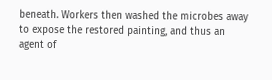beneath. Workers then washed the microbes away to expose the restored painting, and thus an agent of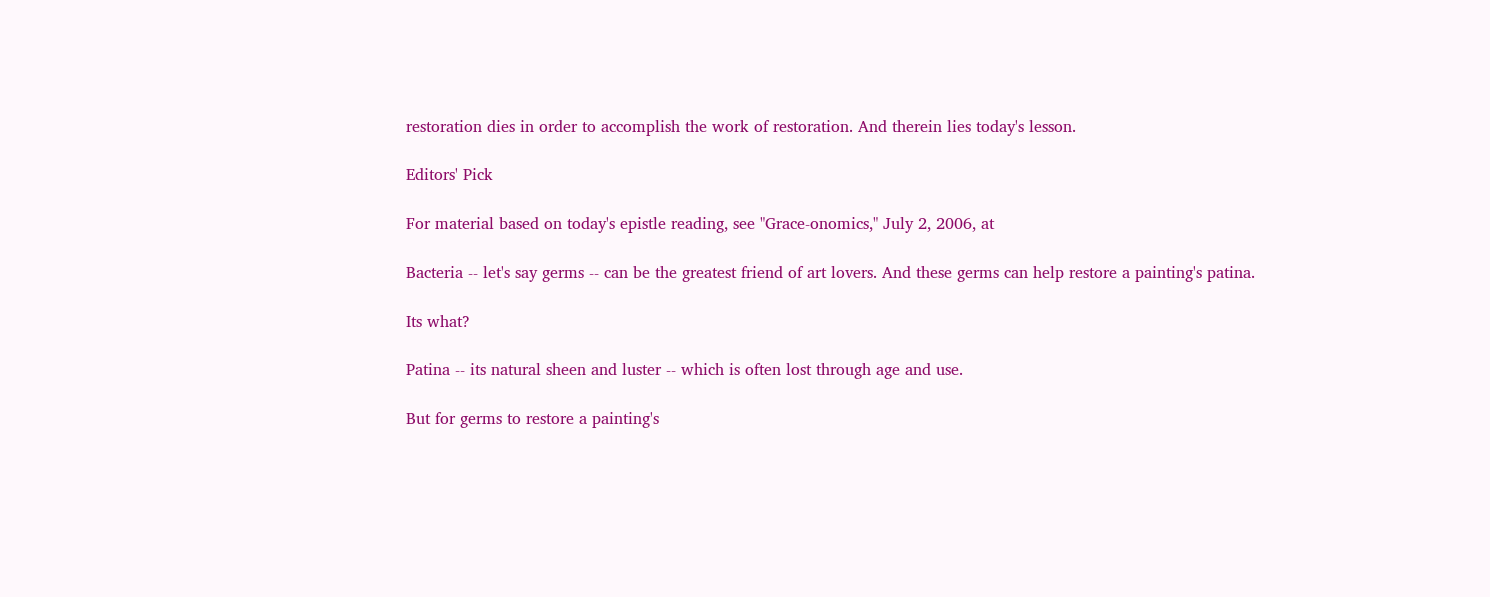restoration dies in order to accomplish the work of restoration. And therein lies today's lesson.

Editors' Pick

For material based on today's epistle reading, see "Grace-onomics," July 2, 2006, at

Bacteria -- let's say germs -- can be the greatest friend of art lovers. And these germs can help restore a painting's patina.

Its what?

Patina -- its natural sheen and luster -- which is often lost through age and use.

But for germs to restore a painting's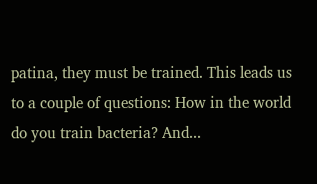patina, they must be trained. This leads us to a couple of questions: How in the world do you train bacteria? And...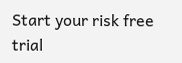Start your risk free trial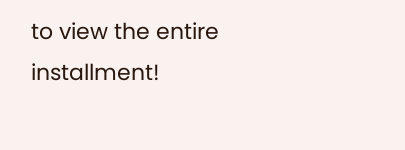to view the entire installment!